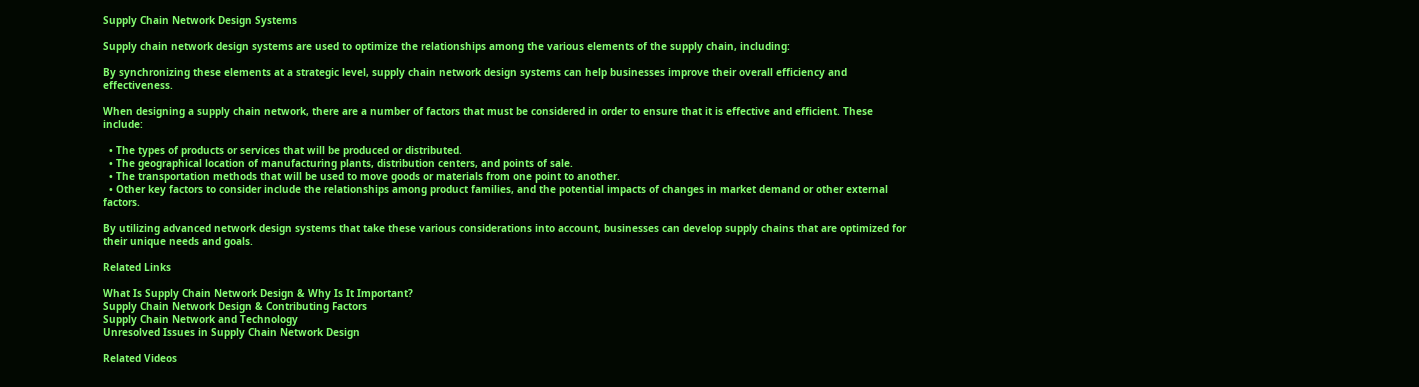Supply Chain Network Design Systems

Supply chain network design systems are used to optimize the relationships among the various elements of the supply chain, including:

By synchronizing these elements at a strategic level, supply chain network design systems can help businesses improve their overall efficiency and effectiveness.

When designing a supply chain network, there are a number of factors that must be considered in order to ensure that it is effective and efficient. These include:

  • The types of products or services that will be produced or distributed.
  • The geographical location of manufacturing plants, distribution centers, and points of sale.
  • The transportation methods that will be used to move goods or materials from one point to another.
  • Other key factors to consider include the relationships among product families, and the potential impacts of changes in market demand or other external factors.

By utilizing advanced network design systems that take these various considerations into account, businesses can develop supply chains that are optimized for their unique needs and goals.

Related Links

What Is Supply Chain Network Design & Why Is It Important?
Supply Chain Network Design & Contributing Factors
Supply Chain Network and Technology
Unresolved Issues in Supply Chain Network Design

Related Videos